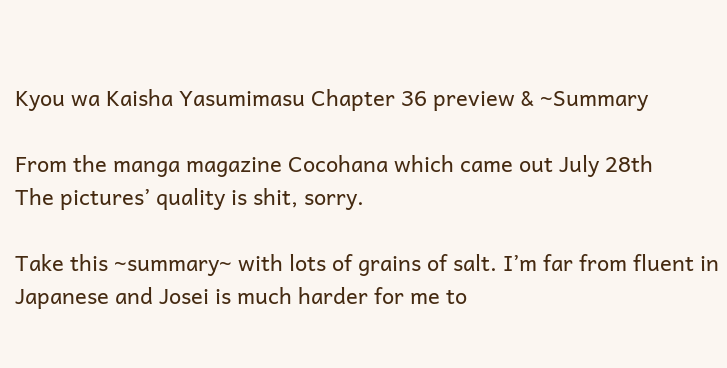Kyou wa Kaisha Yasumimasu Chapter 36 preview & ~Summary

From the manga magazine Cocohana which came out July 28th
The pictures’ quality is shit, sorry.

Take this ~summary~ with lots of grains of salt. I’m far from fluent in Japanese and Josei is much harder for me to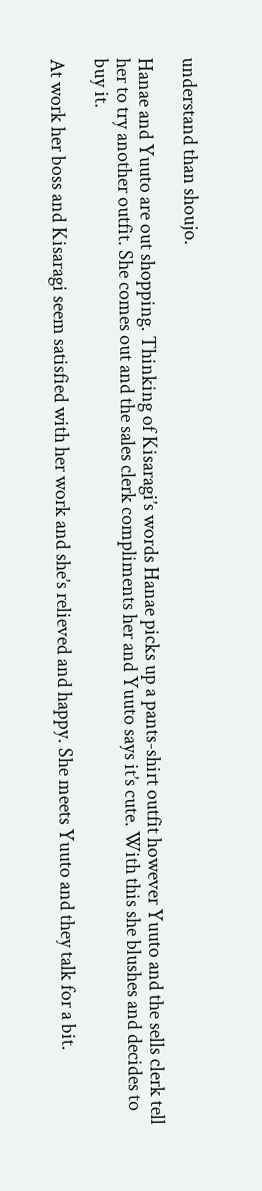understand than shoujo.

Hanae and Yuuto are out shopping. Thinking of Kisaragi’s words Hanae picks up a pants-shirt outfit however Yuuto and the sells clerk tell her to try another outfit. She comes out and the sales clerk compliments her and Yuuto says it’s cute. With this she blushes and decides to buy it.

At work her boss and Kisaragi seem satisfied with her work and she’s relieved and happy. She meets Yuuto and they talk for a bit.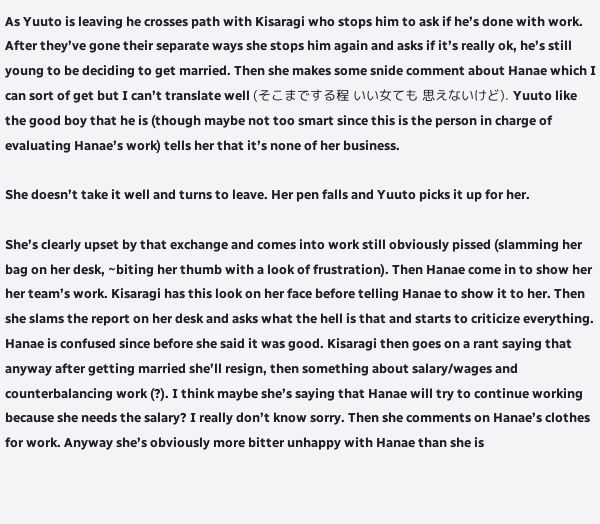As Yuuto is leaving he crosses path with Kisaragi who stops him to ask if he’s done with work. After they’ve gone their separate ways she stops him again and asks if it’s really ok, he’s still young to be deciding to get married. Then she makes some snide comment about Hanae which I can sort of get but I can’t translate well (そこまでする程 いい女ても 思えないけど). Yuuto like the good boy that he is (though maybe not too smart since this is the person in charge of evaluating Hanae’s work) tells her that it’s none of her business.

She doesn’t take it well and turns to leave. Her pen falls and Yuuto picks it up for her.

She’s clearly upset by that exchange and comes into work still obviously pissed (slamming her bag on her desk, ~biting her thumb with a look of frustration). Then Hanae come in to show her her team’s work. Kisaragi has this look on her face before telling Hanae to show it to her. Then she slams the report on her desk and asks what the hell is that and starts to criticize everything. Hanae is confused since before she said it was good. Kisaragi then goes on a rant saying that anyway after getting married she’ll resign, then something about salary/wages and counterbalancing work (?). I think maybe she’s saying that Hanae will try to continue working because she needs the salary? I really don’t know sorry. Then she comments on Hanae’s clothes for work. Anyway she’s obviously more bitter unhappy with Hanae than she is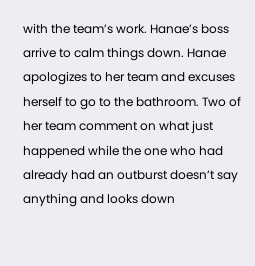with the team’s work. Hanae’s boss arrive to calm things down. Hanae apologizes to her team and excuses herself to go to the bathroom. Two of her team comment on what just happened while the one who had already had an outburst doesn’t say anything and looks down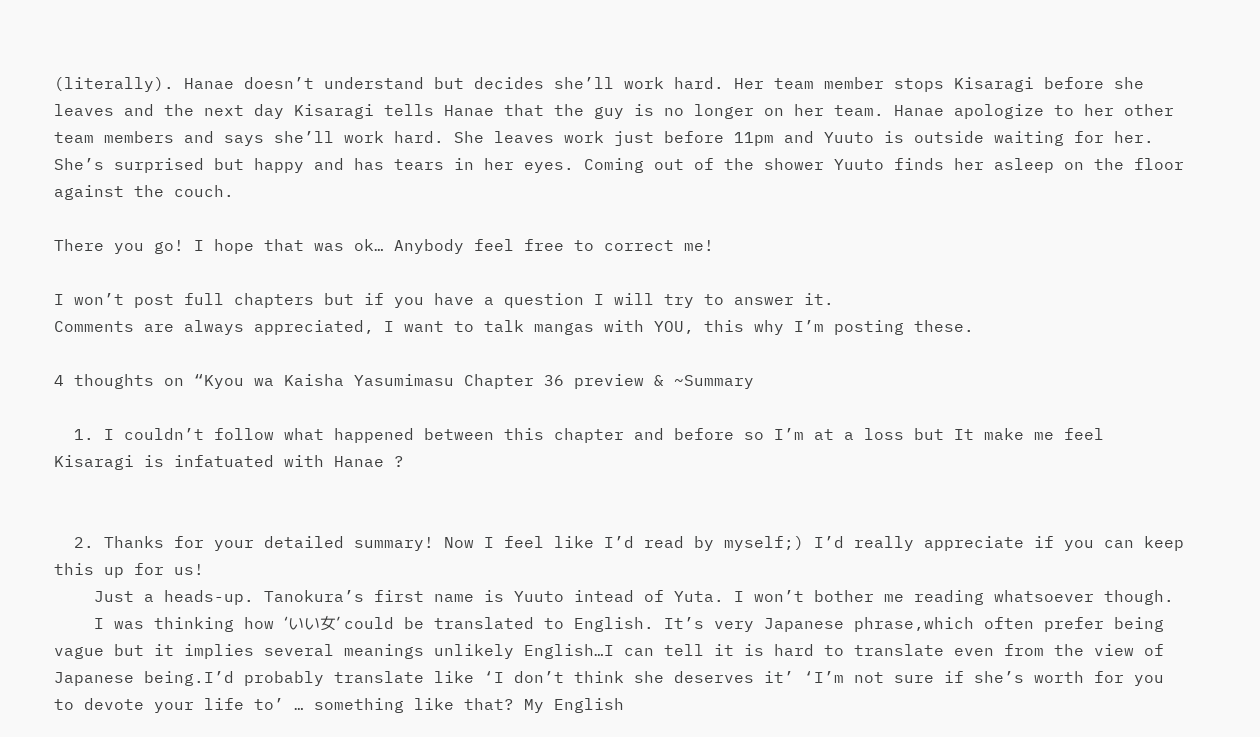(literally). Hanae doesn’t understand but decides she’ll work hard. Her team member stops Kisaragi before she leaves and the next day Kisaragi tells Hanae that the guy is no longer on her team. Hanae apologize to her other team members and says she’ll work hard. She leaves work just before 11pm and Yuuto is outside waiting for her. She’s surprised but happy and has tears in her eyes. Coming out of the shower Yuuto finds her asleep on the floor against the couch.

There you go! I hope that was ok… Anybody feel free to correct me!

I won’t post full chapters but if you have a question I will try to answer it.
Comments are always appreciated, I want to talk mangas with YOU, this why I’m posting these.

4 thoughts on “Kyou wa Kaisha Yasumimasu Chapter 36 preview & ~Summary

  1. I couldn’t follow what happened between this chapter and before so I’m at a loss but It make me feel Kisaragi is infatuated with Hanae ?


  2. Thanks for your detailed summary! Now I feel like I’d read by myself;) I’d really appreciate if you can keep this up for us!
    Just a heads-up. Tanokura’s first name is Yuuto intead of Yuta. I won’t bother me reading whatsoever though.
    I was thinking how ‘いい女’ could be translated to English. It’s very Japanese phrase,which often prefer being vague but it implies several meanings unlikely English…I can tell it is hard to translate even from the view of Japanese being.I’d probably translate like ‘I don’t think she deserves it’ ‘I’m not sure if she’s worth for you to devote your life to’ … something like that? My English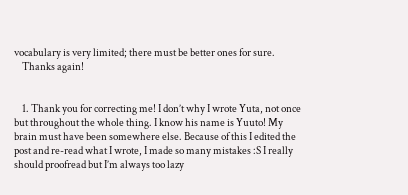vocabulary is very limited; there must be better ones for sure.
    Thanks again!


    1. Thank you for correcting me! I don’t why I wrote Yuta, not once but throughout the whole thing. I know his name is Yuuto! My brain must have been somewhere else. Because of this I edited the post and re-read what I wrote, I made so many mistakes :S I really should proofread but I’m always too lazy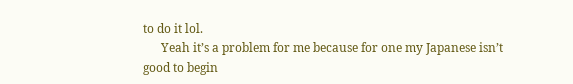to do it lol.
      Yeah it’s a problem for me because for one my Japanese isn’t good to begin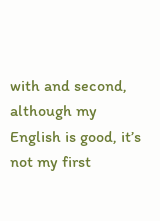with and second, although my English is good, it’s not my first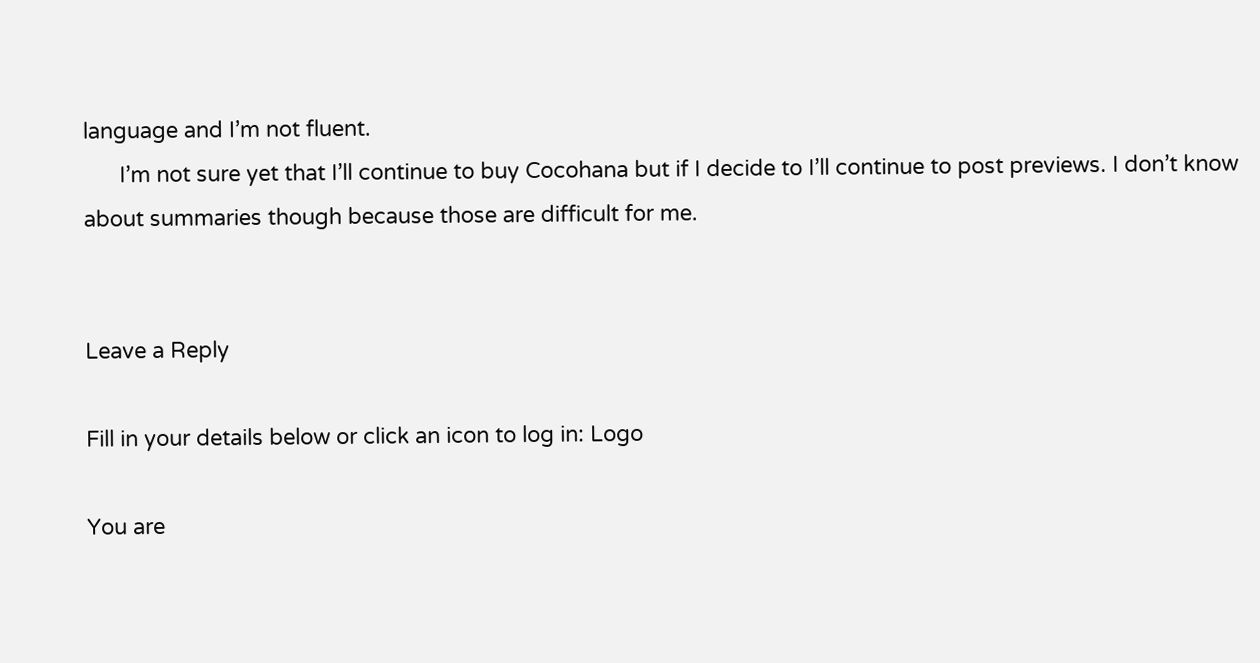language and I’m not fluent.
      I’m not sure yet that I’ll continue to buy Cocohana but if I decide to I’ll continue to post previews. I don’t know about summaries though because those are difficult for me.


Leave a Reply

Fill in your details below or click an icon to log in: Logo

You are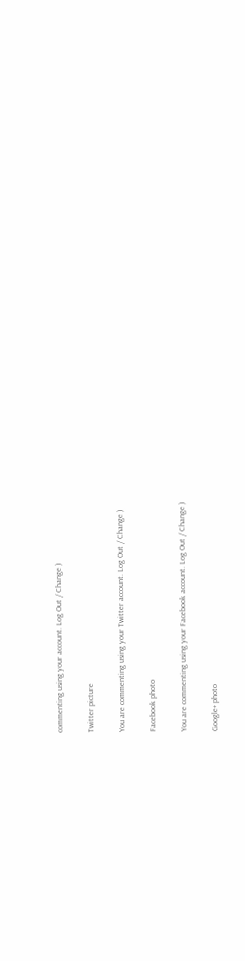commenting using your account. Log Out / Change )

Twitter picture

You are commenting using your Twitter account. Log Out / Change )

Facebook photo

You are commenting using your Facebook account. Log Out / Change )

Google+ photo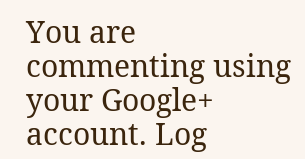You are commenting using your Google+ account. Log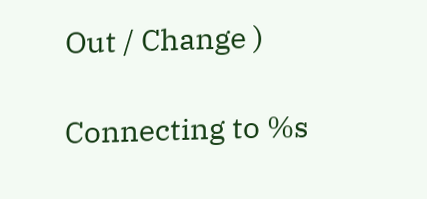Out / Change )

Connecting to %s